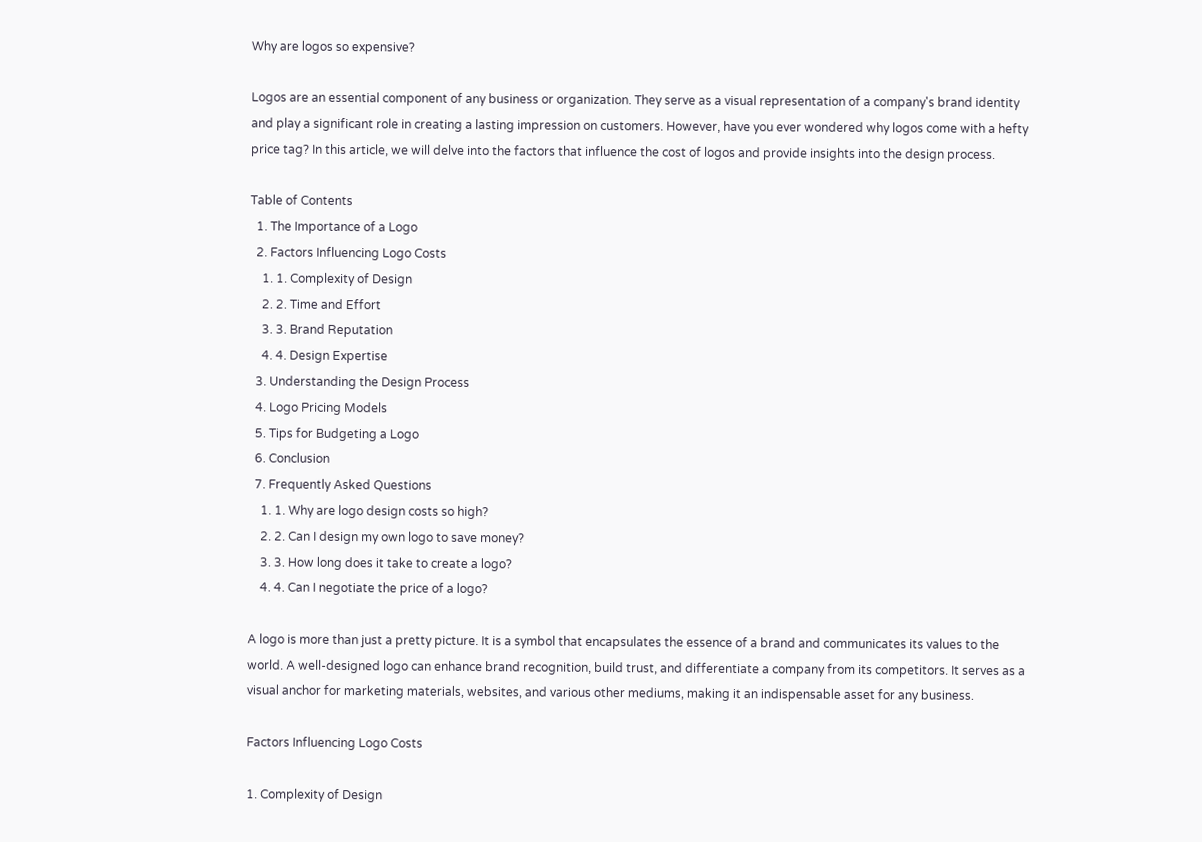Why are logos so expensive?

Logos are an essential component of any business or organization. They serve as a visual representation of a company's brand identity and play a significant role in creating a lasting impression on customers. However, have you ever wondered why logos come with a hefty price tag? In this article, we will delve into the factors that influence the cost of logos and provide insights into the design process.

Table of Contents
  1. The Importance of a Logo
  2. Factors Influencing Logo Costs
    1. 1. Complexity of Design
    2. 2. Time and Effort
    3. 3. Brand Reputation
    4. 4. Design Expertise
  3. Understanding the Design Process
  4. Logo Pricing Models
  5. Tips for Budgeting a Logo
  6. Conclusion
  7. Frequently Asked Questions
    1. 1. Why are logo design costs so high?
    2. 2. Can I design my own logo to save money?
    3. 3. How long does it take to create a logo?
    4. 4. Can I negotiate the price of a logo?

A logo is more than just a pretty picture. It is a symbol that encapsulates the essence of a brand and communicates its values to the world. A well-designed logo can enhance brand recognition, build trust, and differentiate a company from its competitors. It serves as a visual anchor for marketing materials, websites, and various other mediums, making it an indispensable asset for any business.

Factors Influencing Logo Costs

1. Complexity of Design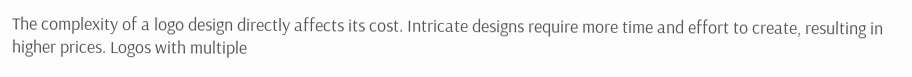The complexity of a logo design directly affects its cost. Intricate designs require more time and effort to create, resulting in higher prices. Logos with multiple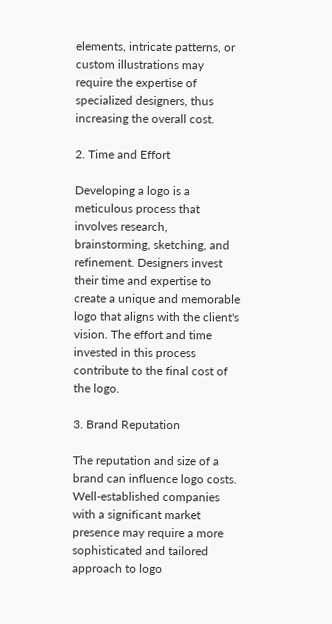elements, intricate patterns, or custom illustrations may require the expertise of specialized designers, thus increasing the overall cost.

2. Time and Effort

Developing a logo is a meticulous process that involves research, brainstorming, sketching, and refinement. Designers invest their time and expertise to create a unique and memorable logo that aligns with the client's vision. The effort and time invested in this process contribute to the final cost of the logo.

3. Brand Reputation

The reputation and size of a brand can influence logo costs. Well-established companies with a significant market presence may require a more sophisticated and tailored approach to logo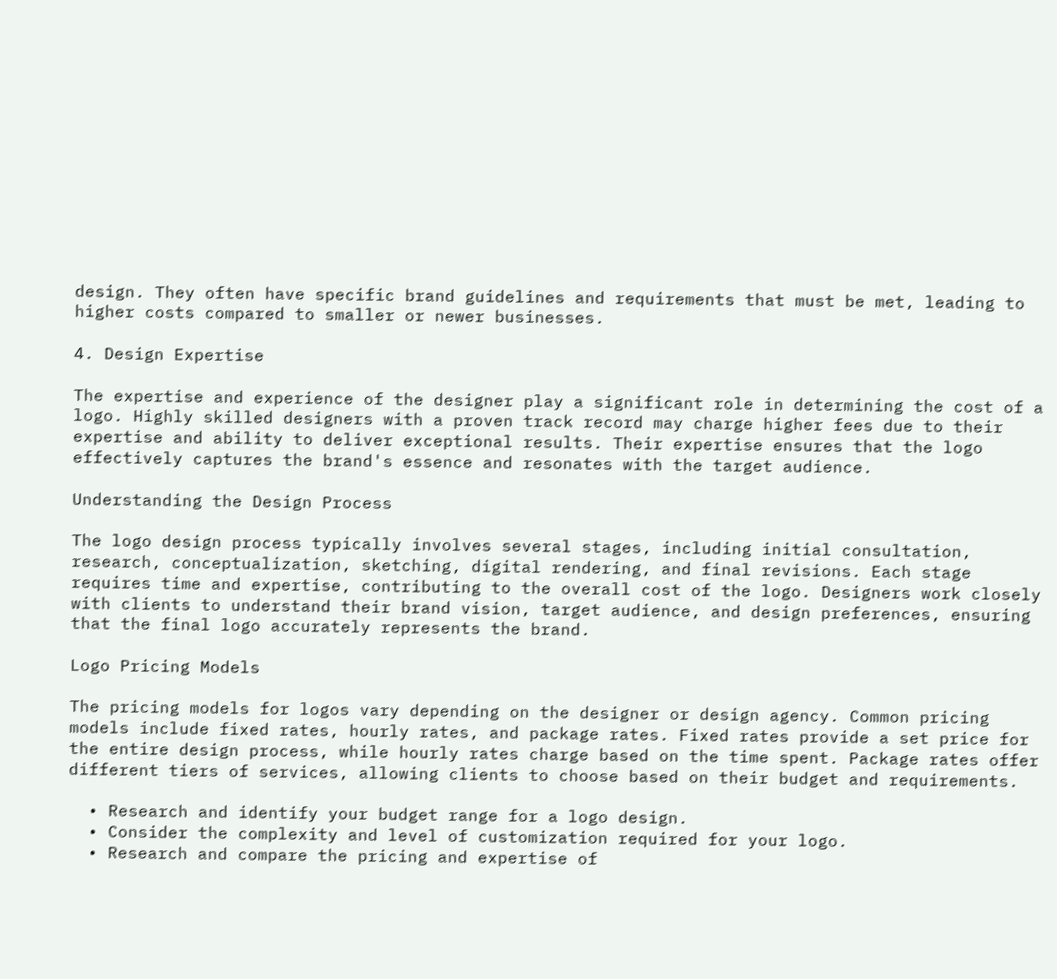design. They often have specific brand guidelines and requirements that must be met, leading to higher costs compared to smaller or newer businesses.

4. Design Expertise

The expertise and experience of the designer play a significant role in determining the cost of a logo. Highly skilled designers with a proven track record may charge higher fees due to their expertise and ability to deliver exceptional results. Their expertise ensures that the logo effectively captures the brand's essence and resonates with the target audience.

Understanding the Design Process

The logo design process typically involves several stages, including initial consultation, research, conceptualization, sketching, digital rendering, and final revisions. Each stage requires time and expertise, contributing to the overall cost of the logo. Designers work closely with clients to understand their brand vision, target audience, and design preferences, ensuring that the final logo accurately represents the brand.

Logo Pricing Models

The pricing models for logos vary depending on the designer or design agency. Common pricing models include fixed rates, hourly rates, and package rates. Fixed rates provide a set price for the entire design process, while hourly rates charge based on the time spent. Package rates offer different tiers of services, allowing clients to choose based on their budget and requirements.

  • Research and identify your budget range for a logo design.
  • Consider the complexity and level of customization required for your logo.
  • Research and compare the pricing and expertise of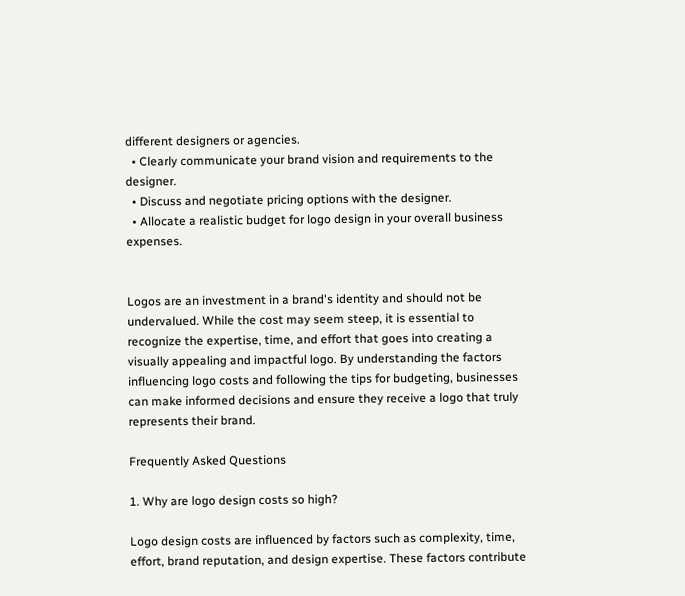different designers or agencies.
  • Clearly communicate your brand vision and requirements to the designer.
  • Discuss and negotiate pricing options with the designer.
  • Allocate a realistic budget for logo design in your overall business expenses.


Logos are an investment in a brand's identity and should not be undervalued. While the cost may seem steep, it is essential to recognize the expertise, time, and effort that goes into creating a visually appealing and impactful logo. By understanding the factors influencing logo costs and following the tips for budgeting, businesses can make informed decisions and ensure they receive a logo that truly represents their brand.

Frequently Asked Questions

1. Why are logo design costs so high?

Logo design costs are influenced by factors such as complexity, time, effort, brand reputation, and design expertise. These factors contribute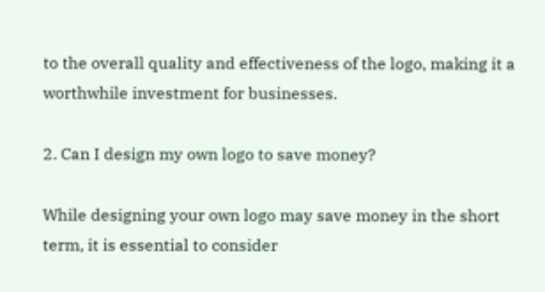to the overall quality and effectiveness of the logo, making it a worthwhile investment for businesses.

2. Can I design my own logo to save money?

While designing your own logo may save money in the short term, it is essential to consider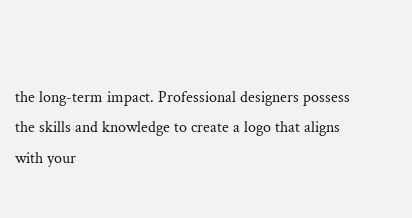the long-term impact. Professional designers possess the skills and knowledge to create a logo that aligns with your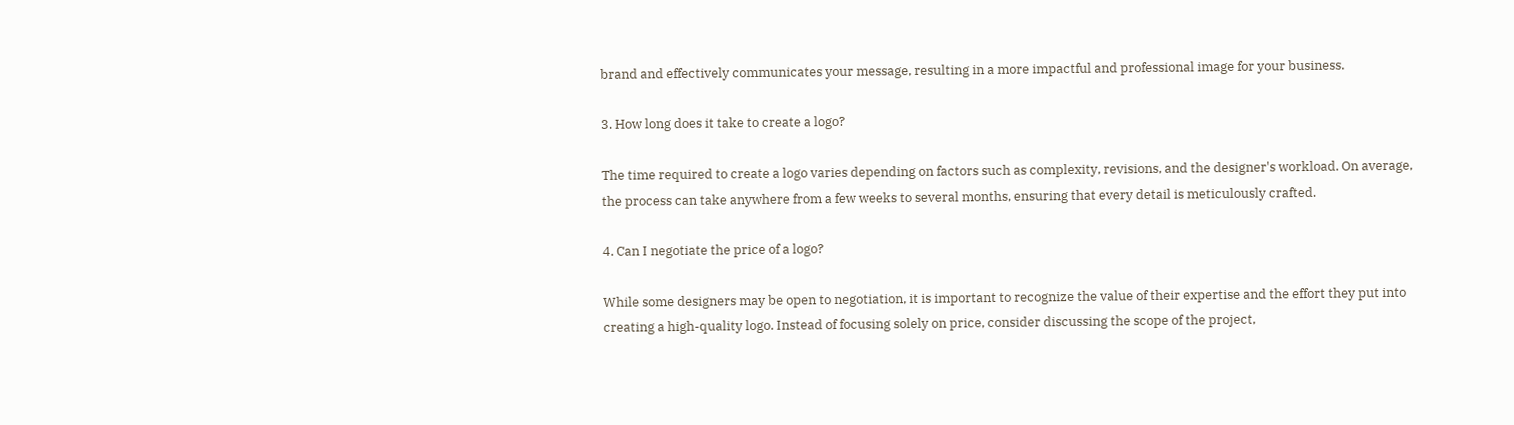brand and effectively communicates your message, resulting in a more impactful and professional image for your business.

3. How long does it take to create a logo?

The time required to create a logo varies depending on factors such as complexity, revisions, and the designer's workload. On average, the process can take anywhere from a few weeks to several months, ensuring that every detail is meticulously crafted.

4. Can I negotiate the price of a logo?

While some designers may be open to negotiation, it is important to recognize the value of their expertise and the effort they put into creating a high-quality logo. Instead of focusing solely on price, consider discussing the scope of the project,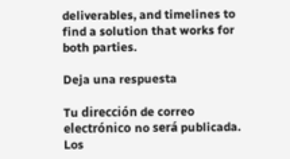deliverables, and timelines to find a solution that works for both parties.

Deja una respuesta

Tu dirección de correo electrónico no será publicada. Los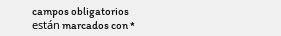campos obligatorios están marcados con *